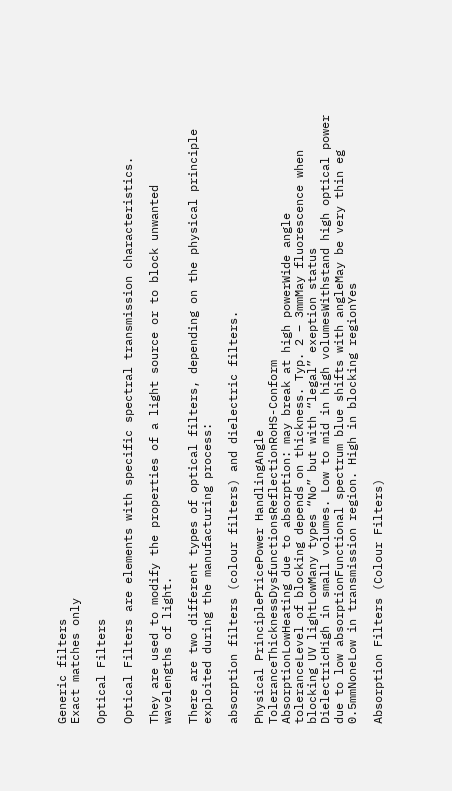Generic filters
Exact matches only

Optical Filters

Optical Filters are elements with specific spectral transmission characteristics.

They are used to modify the properties of a light source or to block unwanted wavelengths of light.

There are two different types of optical filters, depending on the physical principle exploited during the manufacturing process:

absorption filters (colour filters) and dielectric filters.

Physical PrinciplePricePower HandlingAngle ToleranceThicknessDysfunctionsReflectionRoHS-Conform
AbsorptionLowHeating due to absorption: may break at high powerWide angle toleranceLevel of blocking depends on thickness. Typ. 2 – 3mmMay fluorescence when blocking UV lightLowMany types “No” but with “legal” exeption status
DielectricHigh in small volumes. Low to mid in high volumesWithstand high optical power due to low absorptionFunctional spectrum blue shifts with angleMay be very thin eg 0.5mmNoneLow in transmission region. High in blocking regionYes

Absorption Filters (Colour Filters)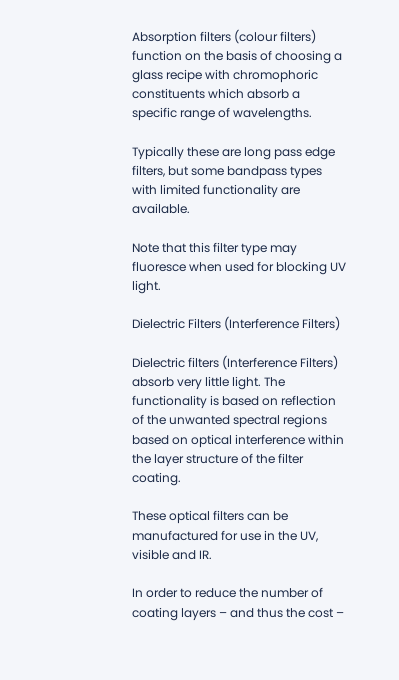Absorption filters (colour filters) function on the basis of choosing a glass recipe with chromophoric constituents which absorb a specific range of wavelengths.

Typically these are long pass edge filters, but some bandpass types with limited functionality are available.

Note that this filter type may fluoresce when used for blocking UV light.

Dielectric Filters (Interference Filters)

Dielectric filters (Interference Filters) absorb very little light. The functionality is based on reflection of the unwanted spectral regions based on optical interference within the layer structure of the filter coating.

These optical filters can be manufactured for use in the UV, visible and IR.

In order to reduce the number of coating layers – and thus the cost –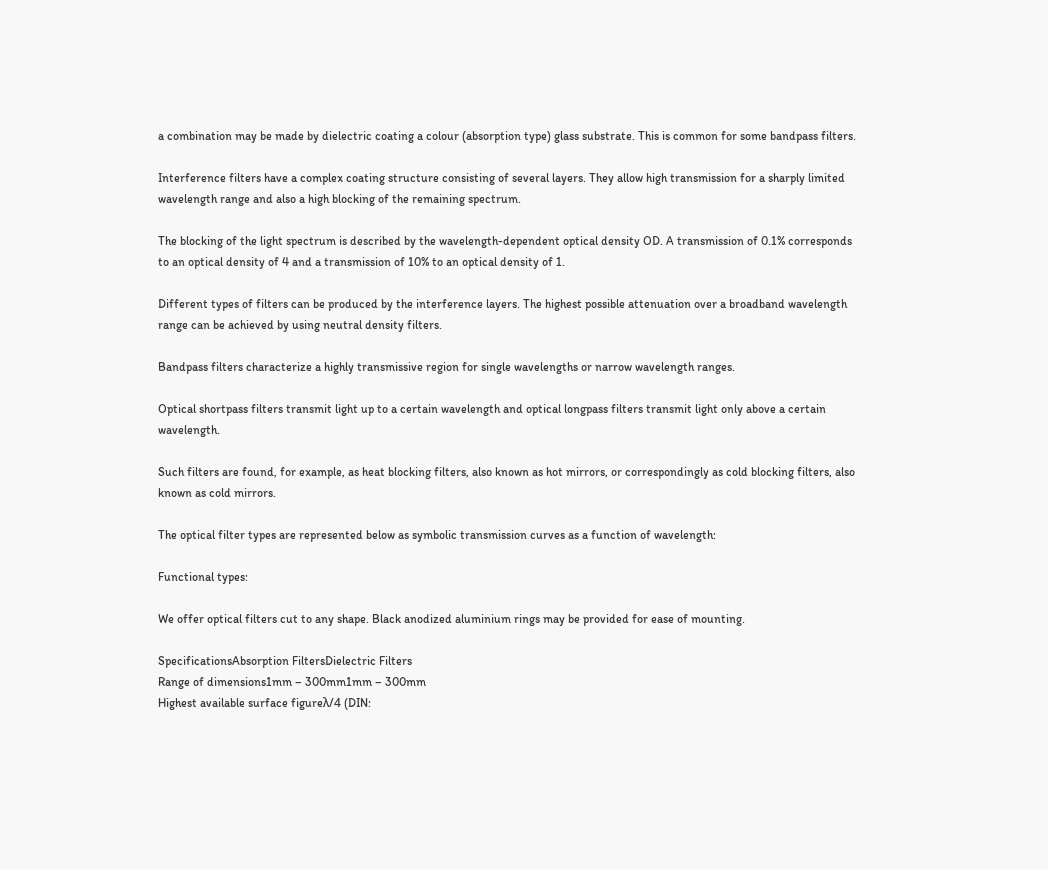a combination may be made by dielectric coating a colour (absorption type) glass substrate. This is common for some bandpass filters.

Interference filters have a complex coating structure consisting of several layers. They allow high transmission for a sharply limited wavelength range and also a high blocking of the remaining spectrum.

The blocking of the light spectrum is described by the wavelength-dependent optical density OD. A transmission of 0.1% corresponds to an optical density of 4 and a transmission of 10% to an optical density of 1.

Different types of filters can be produced by the interference layers. The highest possible attenuation over a broadband wavelength range can be achieved by using neutral density filters.

Bandpass filters characterize a highly transmissive region for single wavelengths or narrow wavelength ranges.

Optical shortpass filters transmit light up to a certain wavelength and optical longpass filters transmit light only above a certain wavelength.

Such filters are found, for example, as heat blocking filters, also known as hot mirrors, or correspondingly as cold blocking filters, also known as cold mirrors.

The optical filter types are represented below as symbolic transmission curves as a function of wavelength:

Functional types:

We offer optical filters cut to any shape. Black anodized aluminium rings may be provided for ease of mounting.

SpecificationsAbsorption FiltersDielectric Filters
Range of dimensions1mm – 300mm1mm – 300mm
Highest available surface figureλ/4 (DIN: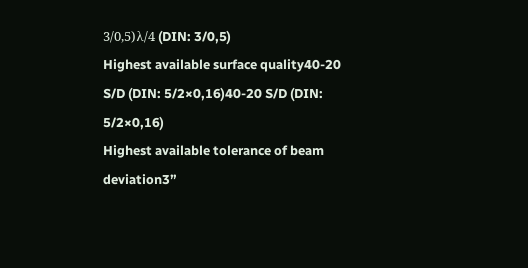3/0,5)λ/4 (DIN: 3/0,5)
Highest available surface quality40-20 S/D (DIN: 5/2×0,16)40-20 S/D (DIN: 5/2×0,16)
Highest available tolerance of beam deviation3”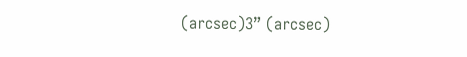(arcsec)3” (arcsec)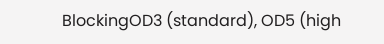BlockingOD3 (standard), OD5 (high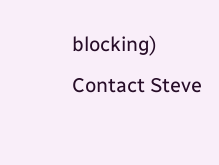blocking)
Contact Steve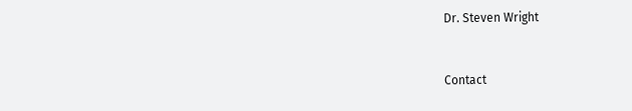Dr. Steven Wright


Contact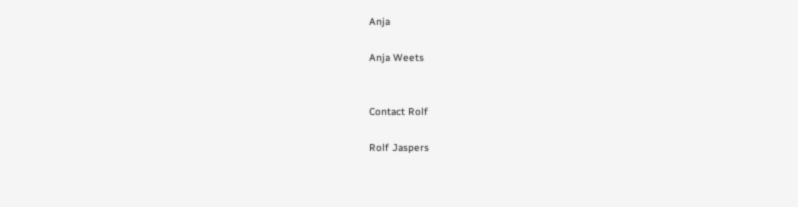Anja

Anja Weets


Contact Rolf

Rolf Jaspers